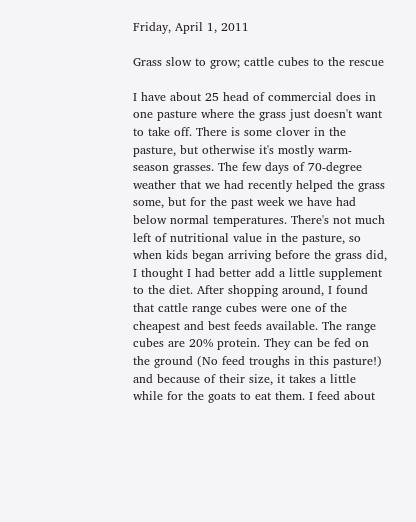Friday, April 1, 2011

Grass slow to grow; cattle cubes to the rescue

I have about 25 head of commercial does in one pasture where the grass just doesn't want to take off. There is some clover in the pasture, but otherwise it's mostly warm-season grasses. The few days of 70-degree weather that we had recently helped the grass some, but for the past week we have had below normal temperatures. There's not much left of nutritional value in the pasture, so when kids began arriving before the grass did, I thought I had better add a little supplement to the diet. After shopping around, I found that cattle range cubes were one of the cheapest and best feeds available. The range cubes are 20% protein. They can be fed on the ground (No feed troughs in this pasture!) and because of their size, it takes a little while for the goats to eat them. I feed about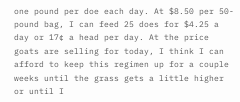one pound per doe each day. At $8.50 per 50-pound bag, I can feed 25 does for $4.25 a day or 17¢ a head per day. At the price goats are selling for today, I think I can afford to keep this regimen up for a couple weeks until the grass gets a little higher or until I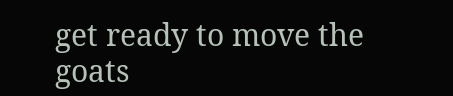get ready to move the goats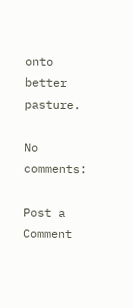onto better pasture.

No comments:

Post a Comment